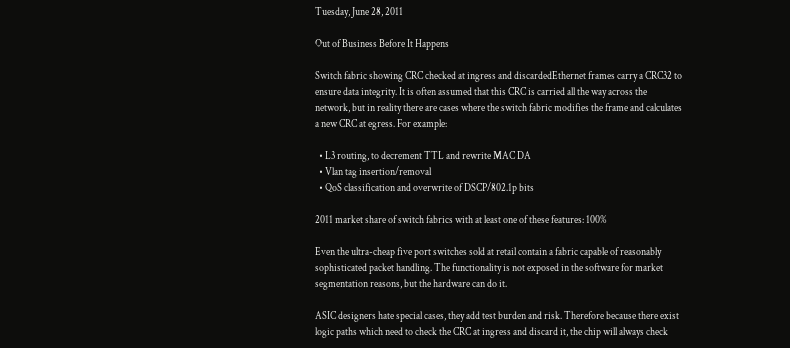Tuesday, June 28, 2011

Out of Business Before It Happens

Switch fabric showing CRC checked at ingress and discardedEthernet frames carry a CRC32 to ensure data integrity. It is often assumed that this CRC is carried all the way across the network, but in reality there are cases where the switch fabric modifies the frame and calculates a new CRC at egress. For example:

  • L3 routing, to decrement TTL and rewrite MAC DA
  • Vlan tag insertion/removal
  • QoS classification and overwrite of DSCP/802.1p bits

2011 market share of switch fabrics with at least one of these features: 100%

Even the ultra-cheap five port switches sold at retail contain a fabric capable of reasonably sophisticated packet handling. The functionality is not exposed in the software for market segmentation reasons, but the hardware can do it.

ASIC designers hate special cases, they add test burden and risk. Therefore because there exist logic paths which need to check the CRC at ingress and discard it, the chip will always check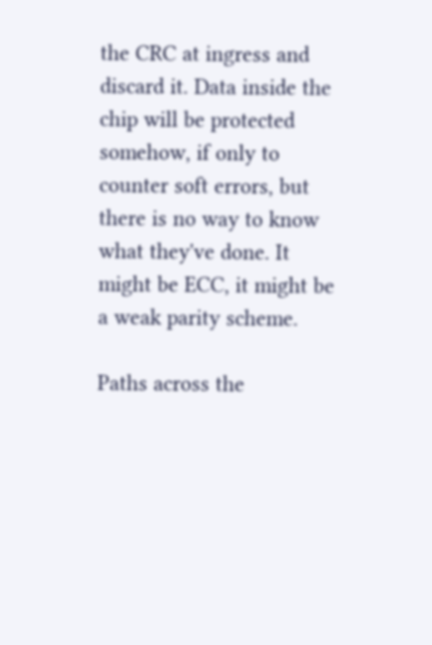the CRC at ingress and discard it. Data inside the chip will be protected somehow, if only to counter soft errors, but there is no way to know what they've done. It might be ECC, it might be a weak parity scheme.

Paths across the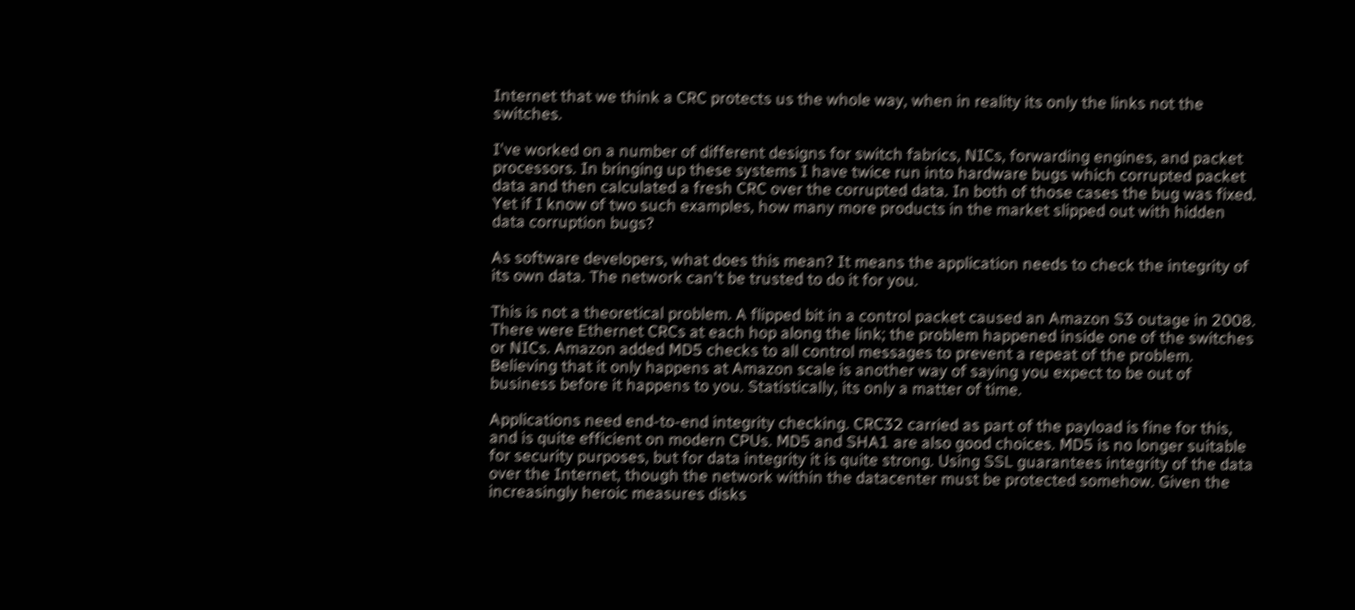Internet that we think a CRC protects us the whole way, when in reality its only the links not the switches.

I've worked on a number of different designs for switch fabrics, NICs, forwarding engines, and packet processors. In bringing up these systems I have twice run into hardware bugs which corrupted packet data and then calculated a fresh CRC over the corrupted data. In both of those cases the bug was fixed. Yet if I know of two such examples, how many more products in the market slipped out with hidden data corruption bugs?

As software developers, what does this mean? It means the application needs to check the integrity of its own data. The network can't be trusted to do it for you.

This is not a theoretical problem. A flipped bit in a control packet caused an Amazon S3 outage in 2008. There were Ethernet CRCs at each hop along the link; the problem happened inside one of the switches or NICs. Amazon added MD5 checks to all control messages to prevent a repeat of the problem. Believing that it only happens at Amazon scale is another way of saying you expect to be out of business before it happens to you. Statistically, its only a matter of time.

Applications need end-to-end integrity checking. CRC32 carried as part of the payload is fine for this, and is quite efficient on modern CPUs. MD5 and SHA1 are also good choices. MD5 is no longer suitable for security purposes, but for data integrity it is quite strong. Using SSL guarantees integrity of the data over the Internet, though the network within the datacenter must be protected somehow. Given the increasingly heroic measures disks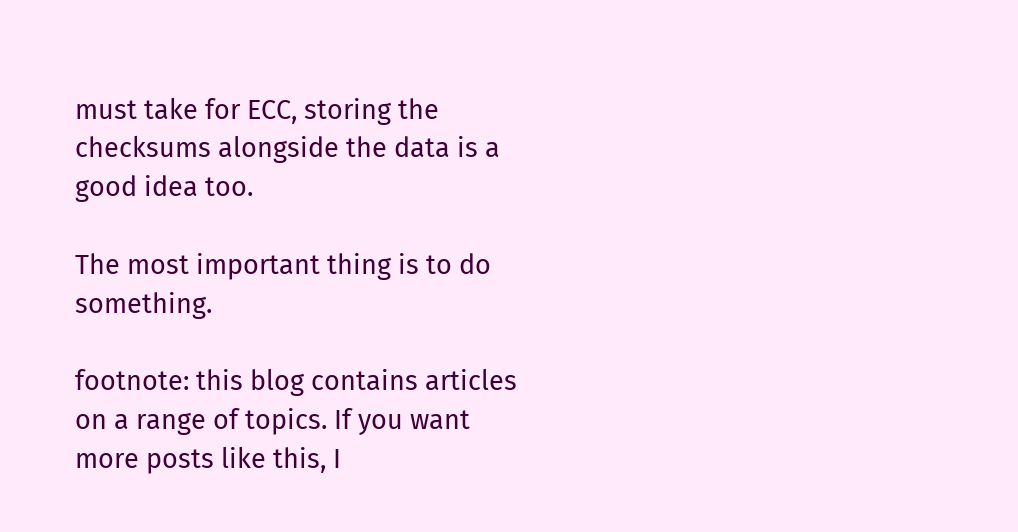must take for ECC, storing the checksums alongside the data is a good idea too.

The most important thing is to do something.

footnote: this blog contains articles on a range of topics. If you want more posts like this, I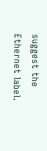suggest the Ethernet label.